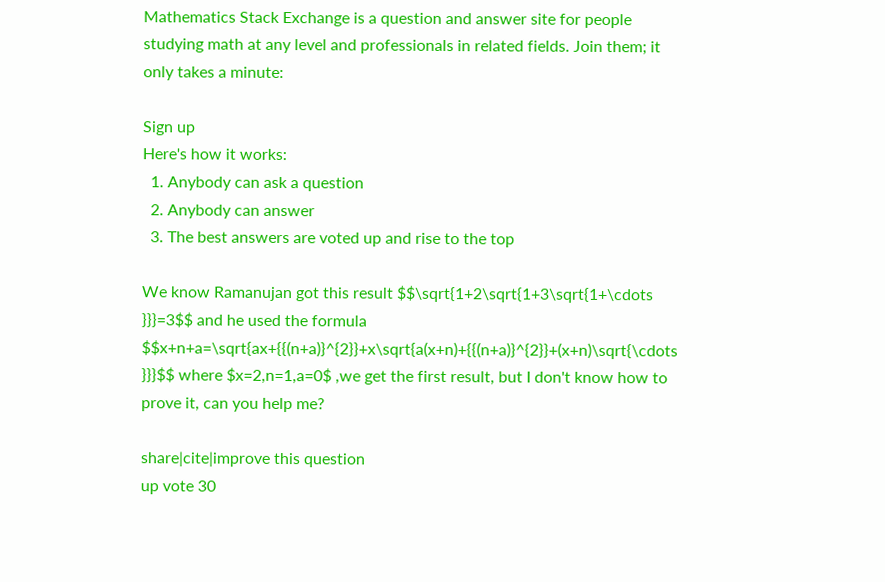Mathematics Stack Exchange is a question and answer site for people studying math at any level and professionals in related fields. Join them; it only takes a minute:

Sign up
Here's how it works:
  1. Anybody can ask a question
  2. Anybody can answer
  3. The best answers are voted up and rise to the top

We know Ramanujan got this result $$\sqrt{1+2\sqrt{1+3\sqrt{1+\cdots }}}=3$$ and he used the formula $$x+n+a=\sqrt{ax+{{(n+a)}^{2}}+x\sqrt{a(x+n)+{{(n+a)}^{2}}+(x+n)\sqrt{\cdots }}}$$ where $x=2,n=1,a=0$ ,we get the first result, but I don't know how to prove it, can you help me?

share|cite|improve this question
up vote 30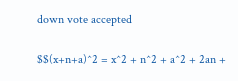down vote accepted

$$(x+n+a)^2 = x^2 + n^2 + a^2 + 2an +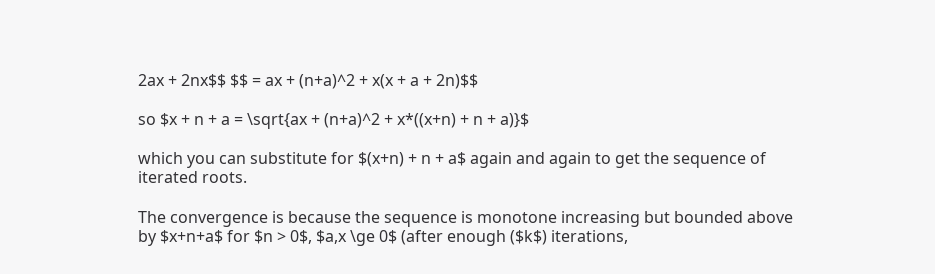2ax + 2nx$$ $$ = ax + (n+a)^2 + x(x + a + 2n)$$

so $x + n + a = \sqrt{ax + (n+a)^2 + x*((x+n) + n + a)}$

which you can substitute for $(x+n) + n + a$ again and again to get the sequence of iterated roots.

The convergence is because the sequence is monotone increasing but bounded above by $x+n+a$ for $n > 0$, $a,x \ge 0$ (after enough ($k$) iterations,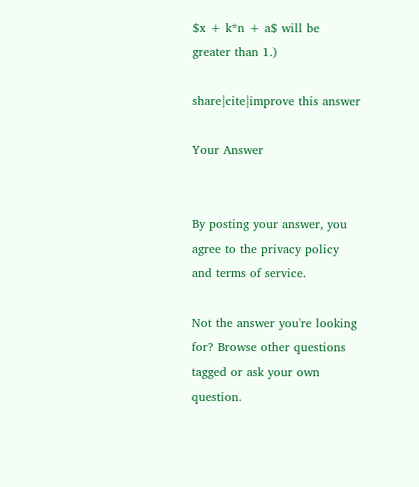$x + k*n + a$ will be greater than 1.)

share|cite|improve this answer

Your Answer


By posting your answer, you agree to the privacy policy and terms of service.

Not the answer you're looking for? Browse other questions tagged or ask your own question.